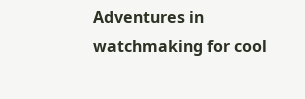Adventures in watchmaking for cool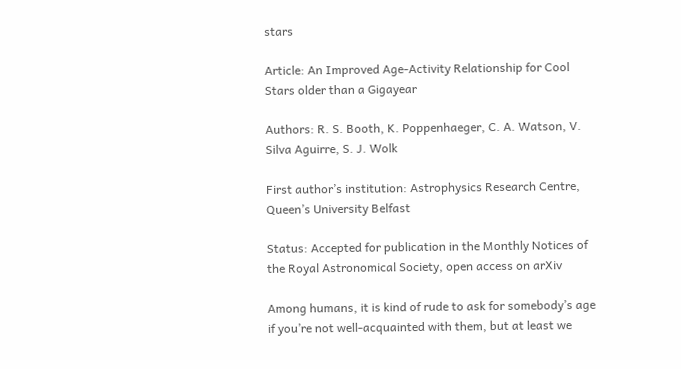stars

Article: An Improved Age-Activity Relationship for Cool Stars older than a Gigayear

Authors: R. S. Booth, K. Poppenhaeger, C. A. Watson, V. Silva Aguirre, S. J. Wolk

First author’s institution: Astrophysics Research Centre, Queen’s University Belfast

Status: Accepted for publication in the Monthly Notices of the Royal Astronomical Society, open access on arXiv

Among humans, it is kind of rude to ask for somebody’s age if you’re not well-acquainted with them, but at least we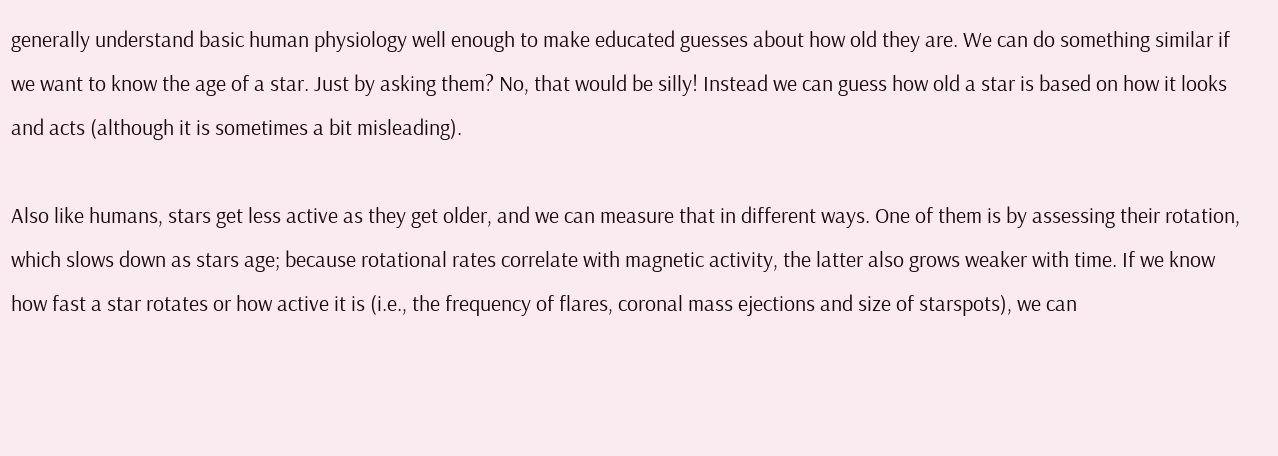generally understand basic human physiology well enough to make educated guesses about how old they are. We can do something similar if we want to know the age of a star. Just by asking them? No, that would be silly! Instead we can guess how old a star is based on how it looks and acts (although it is sometimes a bit misleading).

Also like humans, stars get less active as they get older, and we can measure that in different ways. One of them is by assessing their rotation, which slows down as stars age; because rotational rates correlate with magnetic activity, the latter also grows weaker with time. If we know how fast a star rotates or how active it is (i.e., the frequency of flares, coronal mass ejections and size of starspots), we can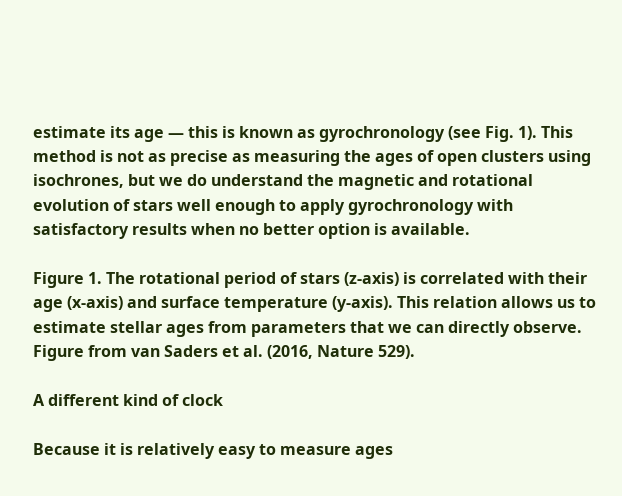estimate its age — this is known as gyrochronology (see Fig. 1). This method is not as precise as measuring the ages of open clusters using isochrones, but we do understand the magnetic and rotational evolution of stars well enough to apply gyrochronology with satisfactory results when no better option is available.

Figure 1. The rotational period of stars (z-axis) is correlated with their age (x-axis) and surface temperature (y-axis). This relation allows us to estimate stellar ages from parameters that we can directly observe. Figure from van Saders et al. (2016, Nature 529).

A different kind of clock

Because it is relatively easy to measure ages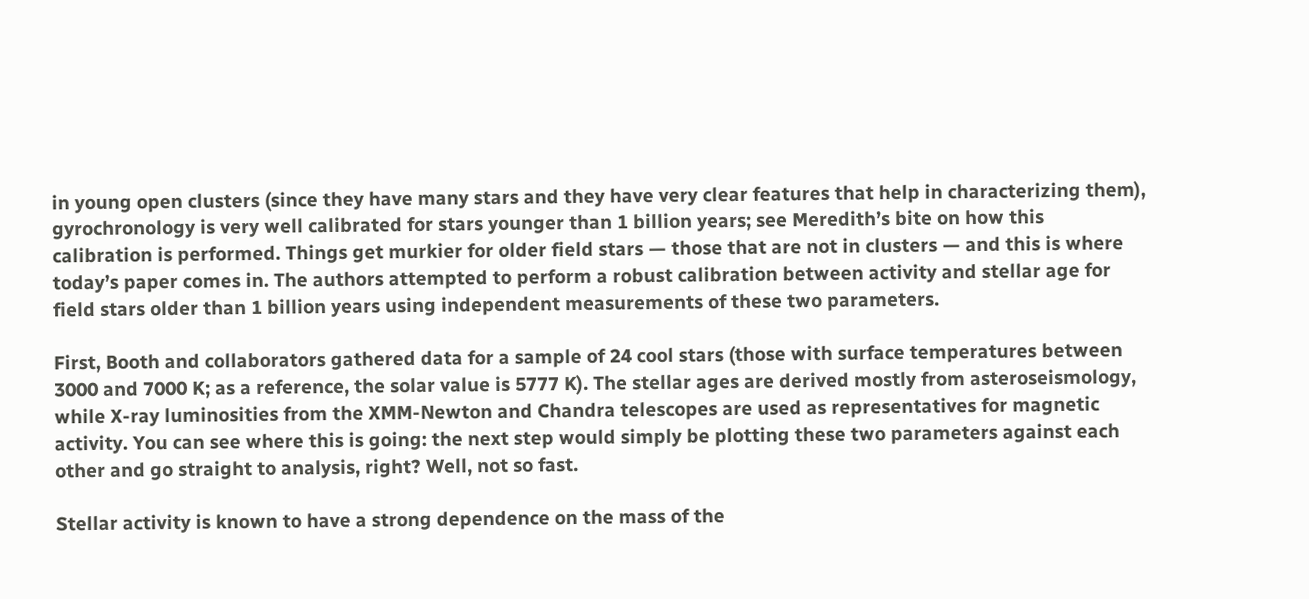in young open clusters (since they have many stars and they have very clear features that help in characterizing them), gyrochronology is very well calibrated for stars younger than 1 billion years; see Meredith’s bite on how this calibration is performed. Things get murkier for older field stars — those that are not in clusters — and this is where today’s paper comes in. The authors attempted to perform a robust calibration between activity and stellar age for field stars older than 1 billion years using independent measurements of these two parameters.

First, Booth and collaborators gathered data for a sample of 24 cool stars (those with surface temperatures between 3000 and 7000 K; as a reference, the solar value is 5777 K). The stellar ages are derived mostly from asteroseismology, while X-ray luminosities from the XMM-Newton and Chandra telescopes are used as representatives for magnetic activity. You can see where this is going: the next step would simply be plotting these two parameters against each other and go straight to analysis, right? Well, not so fast.

Stellar activity is known to have a strong dependence on the mass of the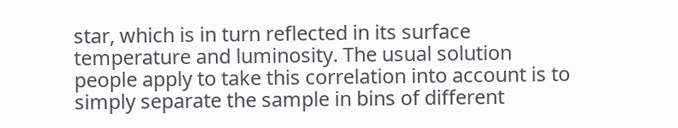star, which is in turn reflected in its surface temperature and luminosity. The usual solution people apply to take this correlation into account is to simply separate the sample in bins of different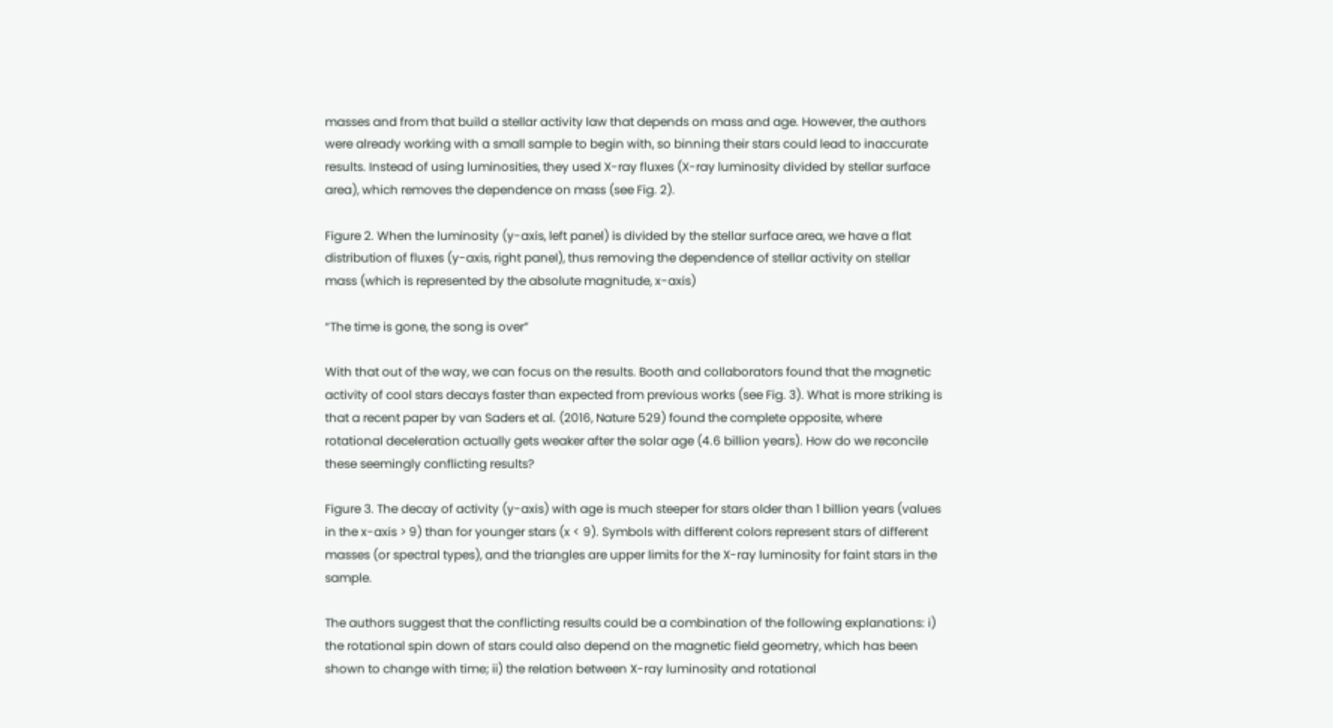masses and from that build a stellar activity law that depends on mass and age. However, the authors were already working with a small sample to begin with, so binning their stars could lead to inaccurate results. Instead of using luminosities, they used X-ray fluxes (X-ray luminosity divided by stellar surface area), which removes the dependence on mass (see Fig. 2).

Figure 2. When the luminosity (y-axis, left panel) is divided by the stellar surface area, we have a flat distribution of fluxes (y-axis, right panel), thus removing the dependence of stellar activity on stellar mass (which is represented by the absolute magnitude, x-axis)

“The time is gone, the song is over”

With that out of the way, we can focus on the results. Booth and collaborators found that the magnetic activity of cool stars decays faster than expected from previous works (see Fig. 3). What is more striking is that a recent paper by van Saders et al. (2016, Nature 529) found the complete opposite, where rotational deceleration actually gets weaker after the solar age (4.6 billion years). How do we reconcile these seemingly conflicting results?

Figure 3. The decay of activity (y-axis) with age is much steeper for stars older than 1 billion years (values in the x-axis > 9) than for younger stars (x < 9). Symbols with different colors represent stars of different masses (or spectral types), and the triangles are upper limits for the X-ray luminosity for faint stars in the sample.

The authors suggest that the conflicting results could be a combination of the following explanations: i) the rotational spin down of stars could also depend on the magnetic field geometry, which has been shown to change with time; ii) the relation between X-ray luminosity and rotational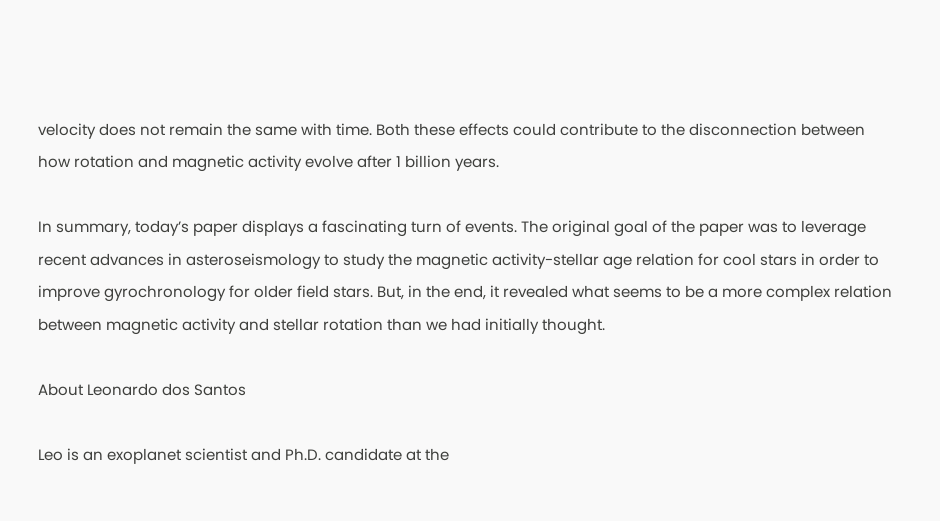velocity does not remain the same with time. Both these effects could contribute to the disconnection between how rotation and magnetic activity evolve after 1 billion years.

In summary, today’s paper displays a fascinating turn of events. The original goal of the paper was to leverage recent advances in asteroseismology to study the magnetic activity-stellar age relation for cool stars in order to improve gyrochronology for older field stars. But, in the end, it revealed what seems to be a more complex relation between magnetic activity and stellar rotation than we had initially thought.

About Leonardo dos Santos

Leo is an exoplanet scientist and Ph.D. candidate at the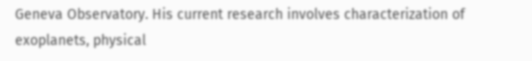Geneva Observatory. His current research involves characterization of exoplanets, physical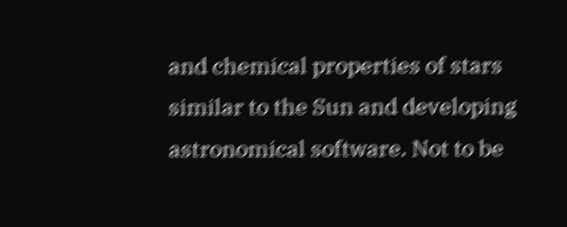and chemical properties of stars similar to the Sun and developing astronomical software. Not to be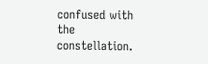confused with the constellation.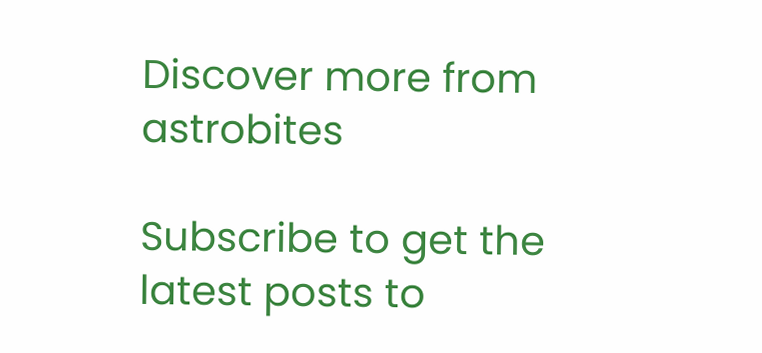Discover more from astrobites

Subscribe to get the latest posts to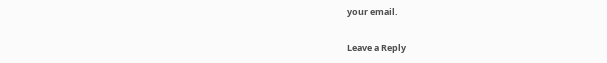your email.

Leave a Reply